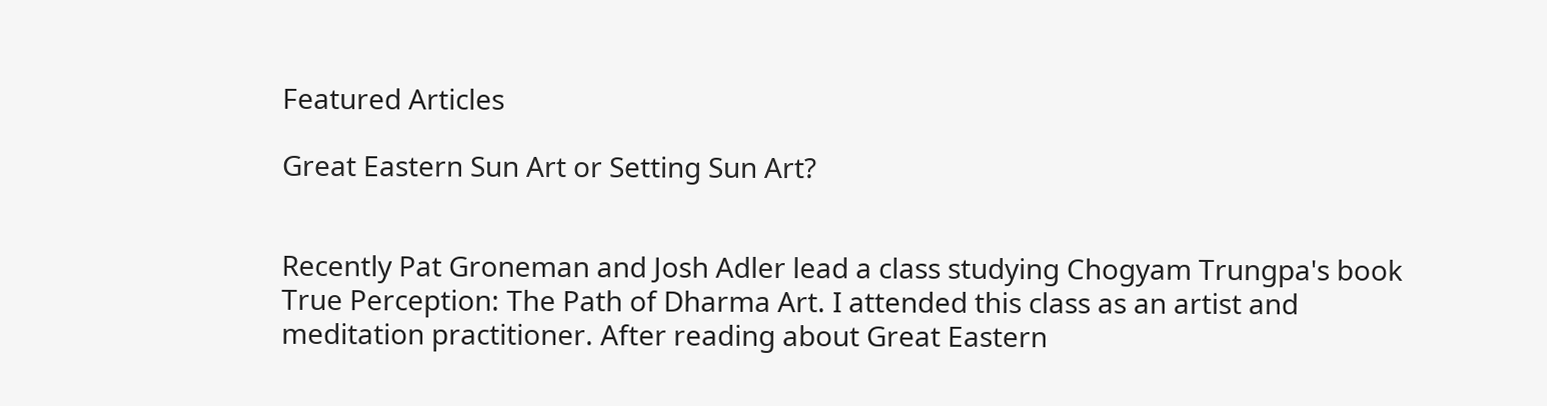Featured Articles

Great Eastern Sun Art or Setting Sun Art?


Recently Pat Groneman and Josh Adler lead a class studying Chogyam Trungpa's book True Perception: The Path of Dharma Art. I attended this class as an artist and meditation practitioner. After reading about Great Eastern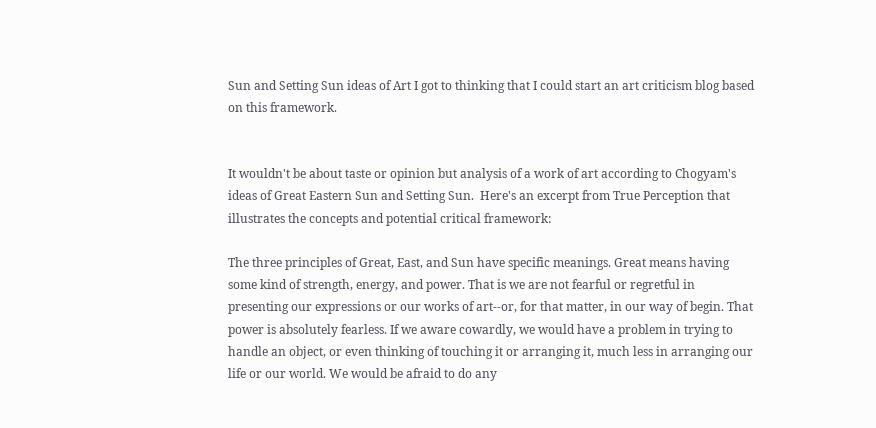Sun and Setting Sun ideas of Art I got to thinking that I could start an art criticism blog based on this framework.


It wouldn't be about taste or opinion but analysis of a work of art according to Chogyam's ideas of Great Eastern Sun and Setting Sun.  Here's an excerpt from True Perception that illustrates the concepts and potential critical framework:

The three principles of Great, East, and Sun have specific meanings. Great means having some kind of strength, energy, and power. That is we are not fearful or regretful in presenting our expressions or our works of art--or, for that matter, in our way of begin. That power is absolutely fearless. If we aware cowardly, we would have a problem in trying to handle an object, or even thinking of touching it or arranging it, much less in arranging our life or our world. We would be afraid to do any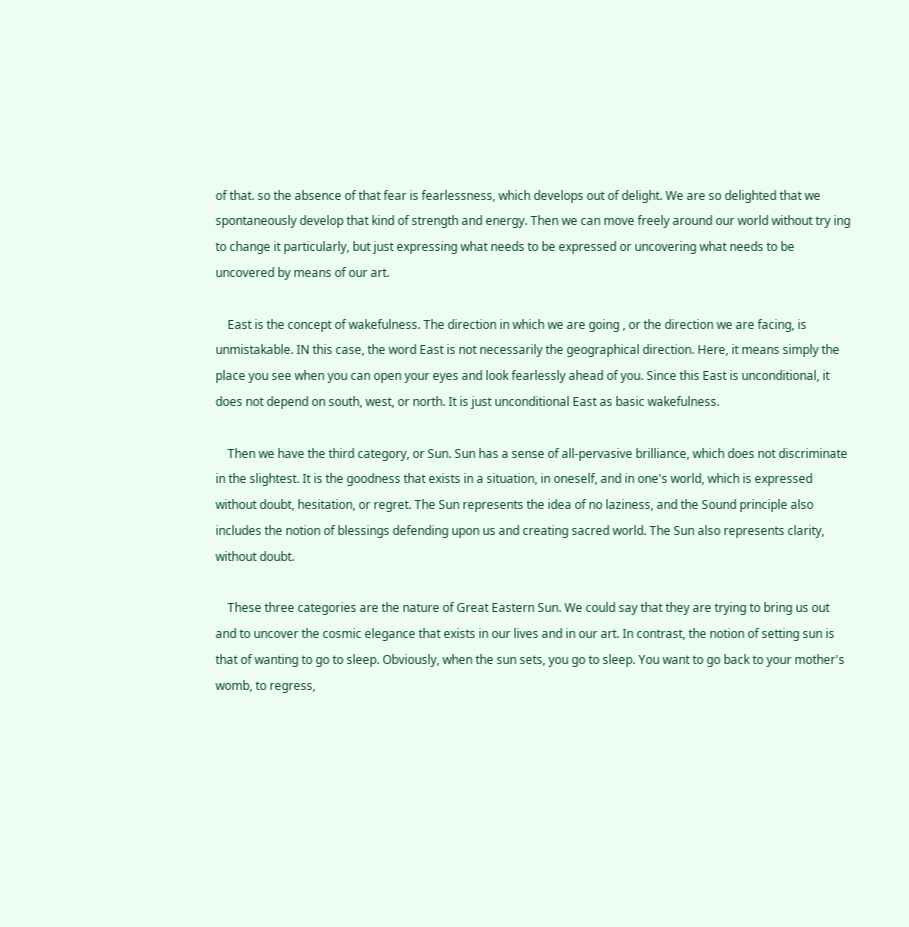of that. so the absence of that fear is fearlessness, which develops out of delight. We are so delighted that we spontaneously develop that kind of strength and energy. Then we can move freely around our world without try ing to change it particularly, but just expressing what needs to be expressed or uncovering what needs to be uncovered by means of our art.

    East is the concept of wakefulness. The direction in which we are going , or the direction we are facing, is unmistakable. IN this case, the word East is not necessarily the geographical direction. Here, it means simply the place you see when you can open your eyes and look fearlessly ahead of you. Since this East is unconditional, it does not depend on south, west, or north. It is just unconditional East as basic wakefulness.

    Then we have the third category, or Sun. Sun has a sense of all-pervasive brilliance, which does not discriminate in the slightest. It is the goodness that exists in a situation, in oneself, and in one's world, which is expressed without doubt, hesitation, or regret. The Sun represents the idea of no laziness, and the Sound principle also includes the notion of blessings defending upon us and creating sacred world. The Sun also represents clarity, without doubt.

    These three categories are the nature of Great Eastern Sun. We could say that they are trying to bring us out and to uncover the cosmic elegance that exists in our lives and in our art. In contrast, the notion of setting sun is that of wanting to go to sleep. Obviously, when the sun sets, you go to sleep. You want to go back to your mother's womb, to regress,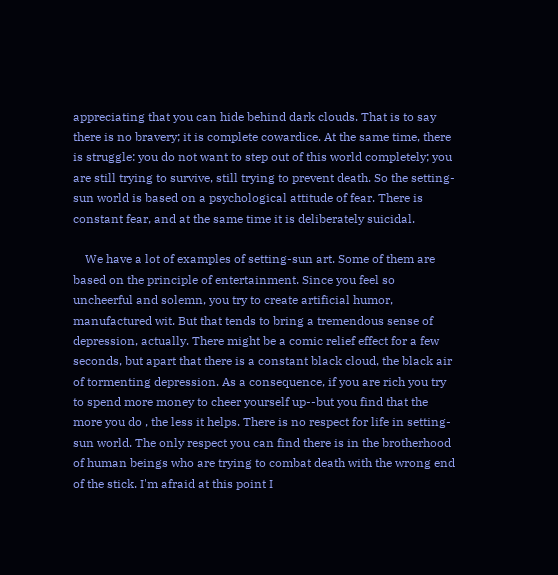appreciating that you can hide behind dark clouds. That is to say there is no bravery; it is complete cowardice. At the same time, there is struggle: you do not want to step out of this world completely; you are still trying to survive, still trying to prevent death. So the setting-sun world is based on a psychological attitude of fear. There is constant fear, and at the same time it is deliberately suicidal.

    We have a lot of examples of setting-sun art. Some of them are based on the principle of entertainment. Since you feel so uncheerful and solemn, you try to create artificial humor, manufactured wit. But that tends to bring a tremendous sense of depression, actually. There might be a comic relief effect for a few seconds, but apart that there is a constant black cloud, the black air of tormenting depression. As a consequence, if you are rich you try to spend more money to cheer yourself up--but you find that the more you do , the less it helps. There is no respect for life in setting-sun world. The only respect you can find there is in the brotherhood of human beings who are trying to combat death with the wrong end of the stick. I'm afraid at this point I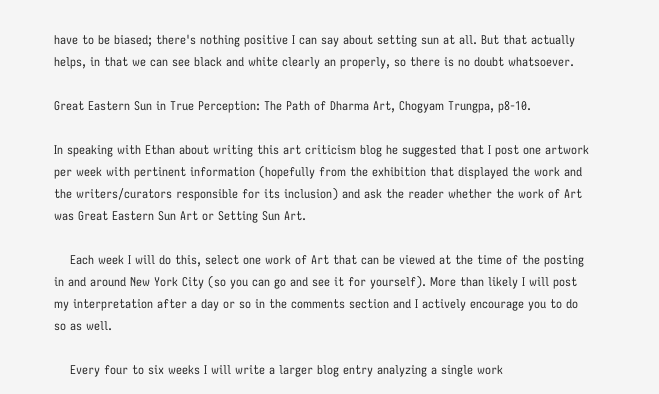have to be biased; there's nothing positive I can say about setting sun at all. But that actually helps, in that we can see black and white clearly an properly, so there is no doubt whatsoever.

Great Eastern Sun in True Perception: The Path of Dharma Art, Chogyam Trungpa, p8-10.

In speaking with Ethan about writing this art criticism blog he suggested that I post one artwork per week with pertinent information (hopefully from the exhibition that displayed the work and the writers/curators responsible for its inclusion) and ask the reader whether the work of Art was Great Eastern Sun Art or Setting Sun Art.

    Each week I will do this, select one work of Art that can be viewed at the time of the posting in and around New York City (so you can go and see it for yourself). More than likely I will post my interpretation after a day or so in the comments section and I actively encourage you to do so as well.

    Every four to six weeks I will write a larger blog entry analyzing a single work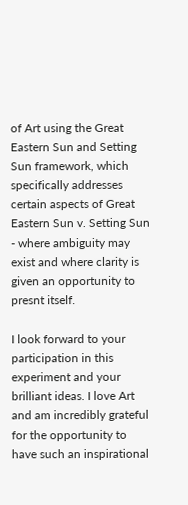of Art using the Great Eastern Sun and Setting Sun framework, which specifically addresses certain aspects of Great Eastern Sun v. Setting Sun - where ambiguity may exist and where clarity is given an opportunity to presnt itself.

I look forward to your participation in this experiment and your brilliant ideas. I love Art and am incredibly grateful for the opportunity to have such an inspirational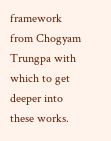framework from Chogyam Trungpa with which to get deeper into these works.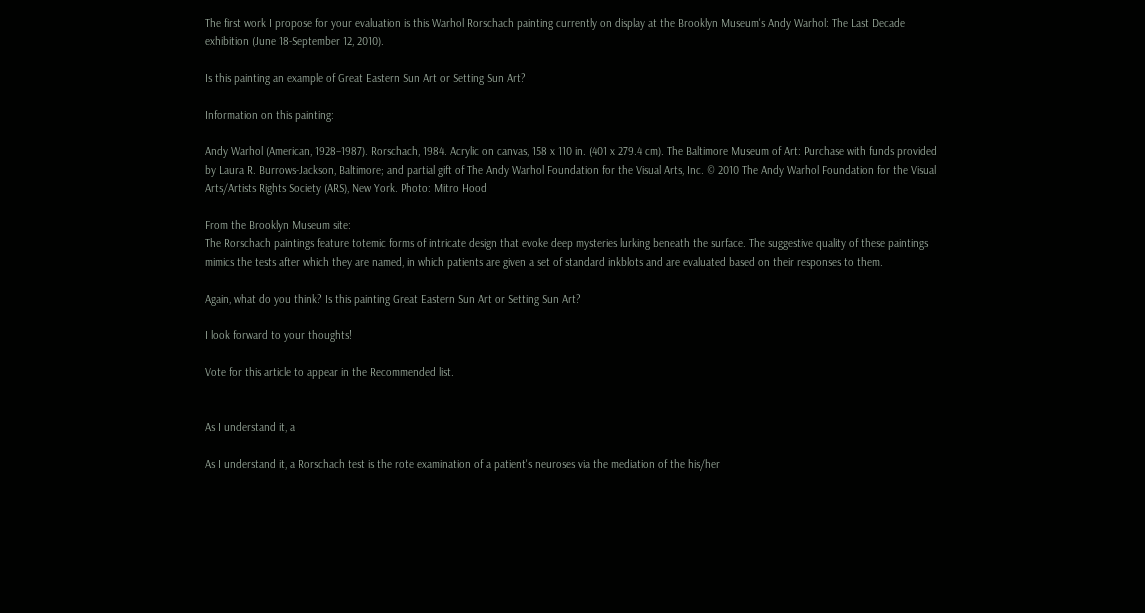The first work I propose for your evaluation is this Warhol Rorschach painting currently on display at the Brooklyn Museum's Andy Warhol: The Last Decade exhibition (June 18-September 12, 2010).

Is this painting an example of Great Eastern Sun Art or Setting Sun Art?

Information on this painting:

Andy Warhol (American, 1928–1987). Rorschach, 1984. Acrylic on canvas, 158 x 110 in. (401 x 279.4 cm). The Baltimore Museum of Art: Purchase with funds provided by Laura R. Burrows-Jackson, Baltimore; and partial gift of The Andy Warhol Foundation for the Visual Arts, Inc. © 2010 The Andy Warhol Foundation for the Visual Arts/Artists Rights Society (ARS), New York. Photo: Mitro Hood

From the Brooklyn Museum site:
The Rorschach paintings feature totemic forms of intricate design that evoke deep mysteries lurking beneath the surface. The suggestive quality of these paintings mimics the tests after which they are named, in which patients are given a set of standard inkblots and are evaluated based on their responses to them.

Again, what do you think? Is this painting Great Eastern Sun Art or Setting Sun Art?

I look forward to your thoughts!

Vote for this article to appear in the Recommended list.


As I understand it, a

As I understand it, a Rorschach test is the rote examination of a patient's neuroses via the mediation of the his/her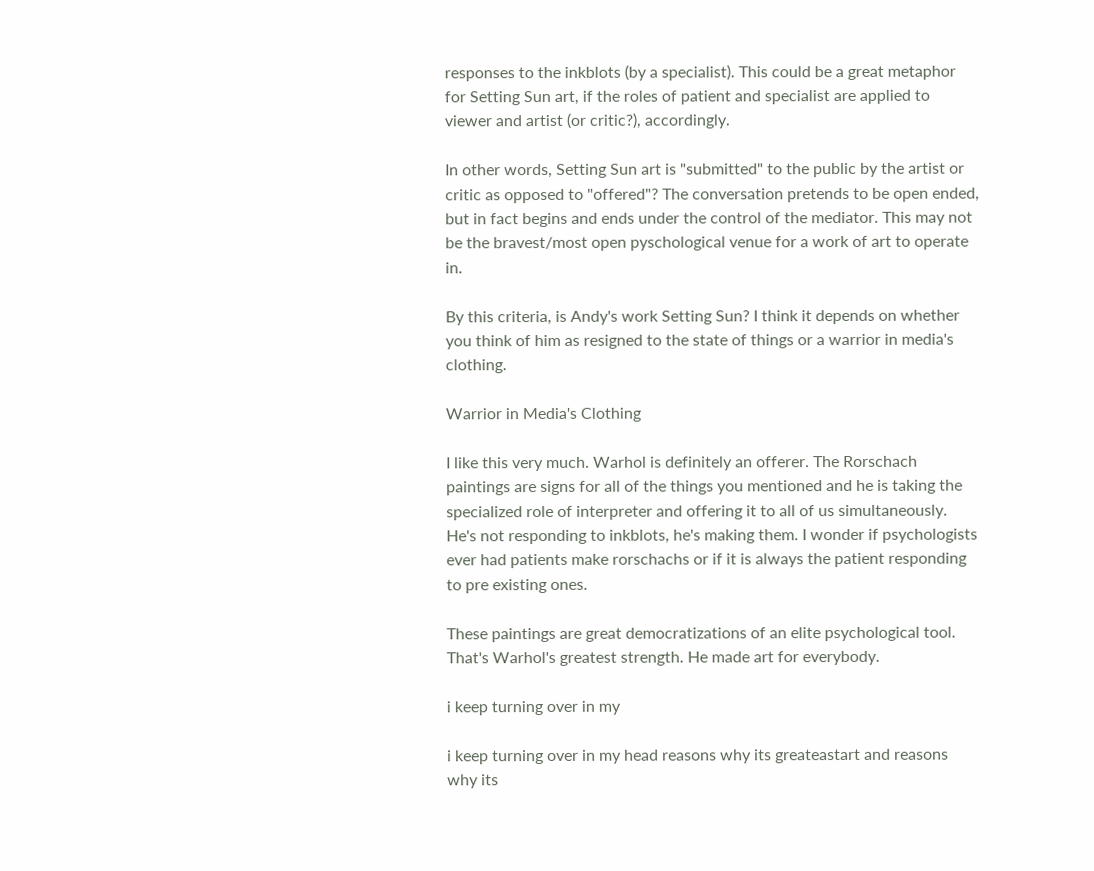responses to the inkblots (by a specialist). This could be a great metaphor for Setting Sun art, if the roles of patient and specialist are applied to viewer and artist (or critic?), accordingly.

In other words, Setting Sun art is "submitted" to the public by the artist or critic as opposed to "offered"? The conversation pretends to be open ended, but in fact begins and ends under the control of the mediator. This may not be the bravest/most open pyschological venue for a work of art to operate in.

By this criteria, is Andy's work Setting Sun? I think it depends on whether you think of him as resigned to the state of things or a warrior in media's clothing.

Warrior in Media's Clothing

I like this very much. Warhol is definitely an offerer. The Rorschach paintings are signs for all of the things you mentioned and he is taking the specialized role of interpreter and offering it to all of us simultaneously. He's not responding to inkblots, he's making them. I wonder if psychologists ever had patients make rorschachs or if it is always the patient responding to pre existing ones.

These paintings are great democratizations of an elite psychological tool. That's Warhol's greatest strength. He made art for everybody.

i keep turning over in my

i keep turning over in my head reasons why its greateastart and reasons why its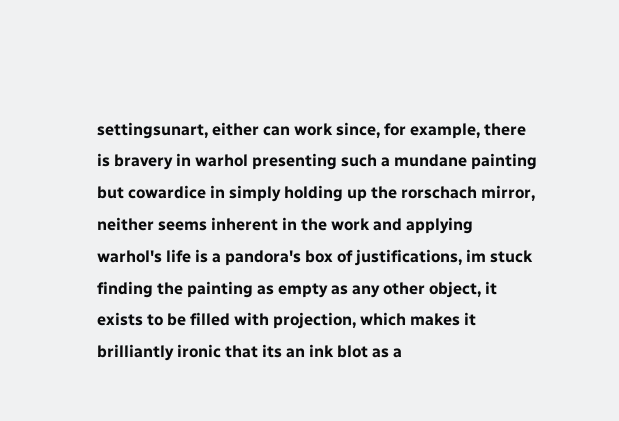settingsunart, either can work since, for example, there is bravery in warhol presenting such a mundane painting but cowardice in simply holding up the rorschach mirror, neither seems inherent in the work and applying warhol's life is a pandora's box of justifications, im stuck finding the painting as empty as any other object, it exists to be filled with projection, which makes it brilliantly ironic that its an ink blot as a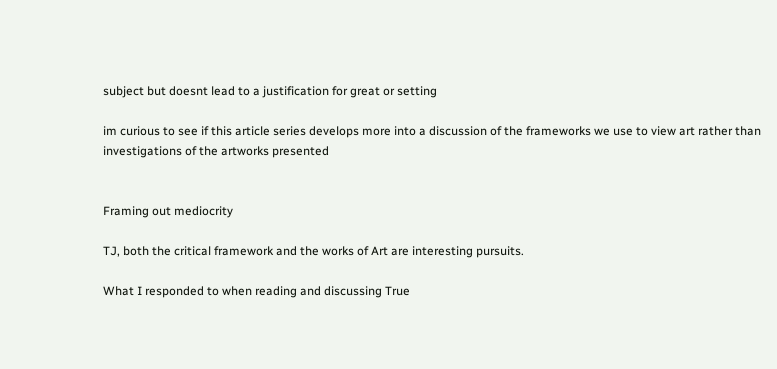subject but doesnt lead to a justification for great or setting

im curious to see if this article series develops more into a discussion of the frameworks we use to view art rather than investigations of the artworks presented


Framing out mediocrity

TJ, both the critical framework and the works of Art are interesting pursuits.

What I responded to when reading and discussing True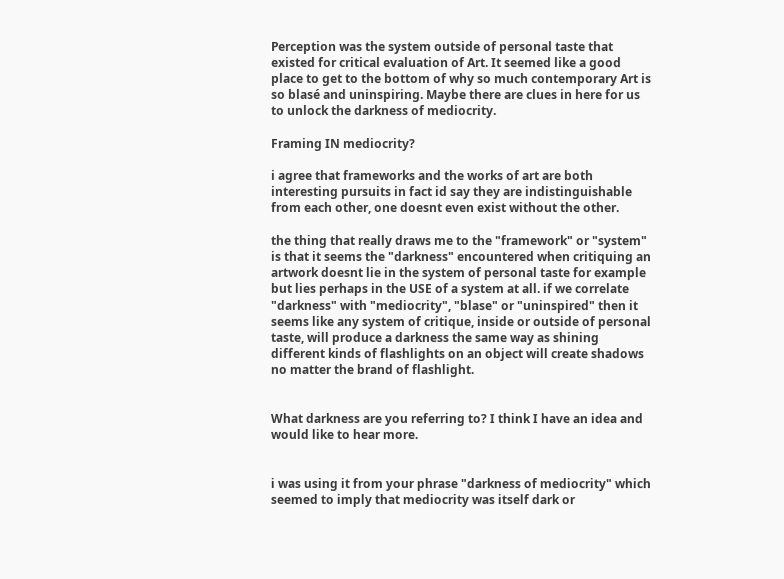Perception was the system outside of personal taste that existed for critical evaluation of Art. It seemed like a good place to get to the bottom of why so much contemporary Art is so blasé and uninspiring. Maybe there are clues in here for us to unlock the darkness of mediocrity.

Framing IN mediocrity?

i agree that frameworks and the works of art are both interesting pursuits in fact id say they are indistinguishable from each other, one doesnt even exist without the other.

the thing that really draws me to the "framework" or "system" is that it seems the "darkness" encountered when critiquing an artwork doesnt lie in the system of personal taste for example but lies perhaps in the USE of a system at all. if we correlate "darkness" with "mediocrity", "blase" or "uninspired" then it seems like any system of critique, inside or outside of personal taste, will produce a darkness the same way as shining different kinds of flashlights on an object will create shadows no matter the brand of flashlight.


What darkness are you referring to? I think I have an idea and would like to hear more.


i was using it from your phrase "darkness of mediocrity" which seemed to imply that mediocrity was itself dark or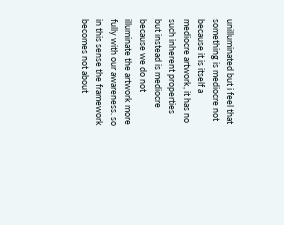unilluminated but i feel that something is mediocre not because it is itself a mediocre artwork, it has no such inherent properties but instead is mediocre because we do not illuminate the artwork more fully with our awareness. so in this sense the framework becomes not about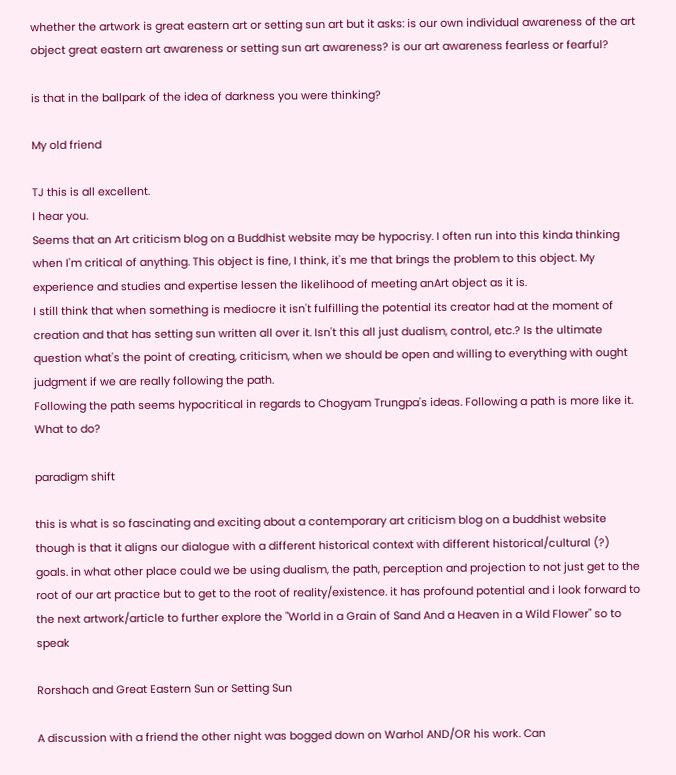whether the artwork is great eastern art or setting sun art but it asks: is our own individual awareness of the art object great eastern art awareness or setting sun art awareness? is our art awareness fearless or fearful?

is that in the ballpark of the idea of darkness you were thinking?

My old friend

TJ this is all excellent.
I hear you.
Seems that an Art criticism blog on a Buddhist website may be hypocrisy. I often run into this kinda thinking when I'm critical of anything. This object is fine, I think, it's me that brings the problem to this object. My experience and studies and expertise lessen the likelihood of meeting anArt object as it is.
I still think that when something is mediocre it isn't fulfilling the potential its creator had at the moment of creation and that has setting sun written all over it. Isn't this all just dualism, control, etc.? Is the ultimate question what's the point of creating, criticism, when we should be open and willing to everything with ought judgment if we are really following the path.
Following the path seems hypocritical in regards to Chogyam Trungpa's ideas. Following a path is more like it. What to do?

paradigm shift

this is what is so fascinating and exciting about a contemporary art criticism blog on a buddhist website though is that it aligns our dialogue with a different historical context with different historical/cultural (?) goals. in what other place could we be using dualism, the path, perception and projection to not just get to the root of our art practice but to get to the root of reality/existence. it has profound potential and i look forward to the next artwork/article to further explore the "World in a Grain of Sand And a Heaven in a Wild Flower" so to speak

Rorshach and Great Eastern Sun or Setting Sun

A discussion with a friend the other night was bogged down on Warhol AND/OR his work. Can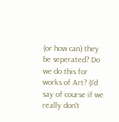(or how can) they be seperated? Do we do this for works of Art? (I'd say of course if we really don't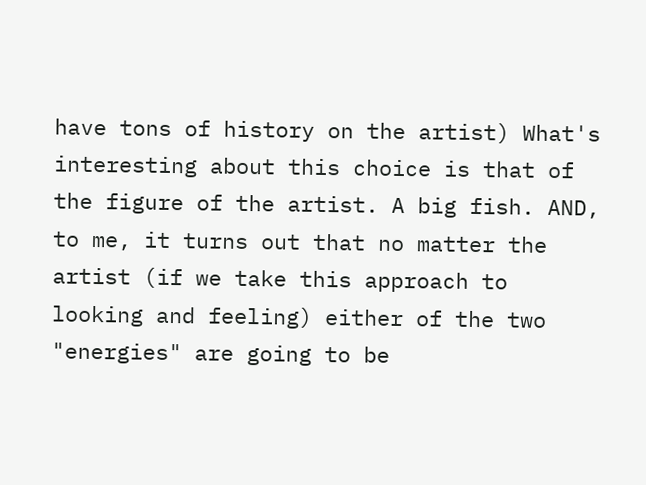have tons of history on the artist) What's interesting about this choice is that of the figure of the artist. A big fish. AND, to me, it turns out that no matter the artist (if we take this approach to looking and feeling) either of the two "energies" are going to be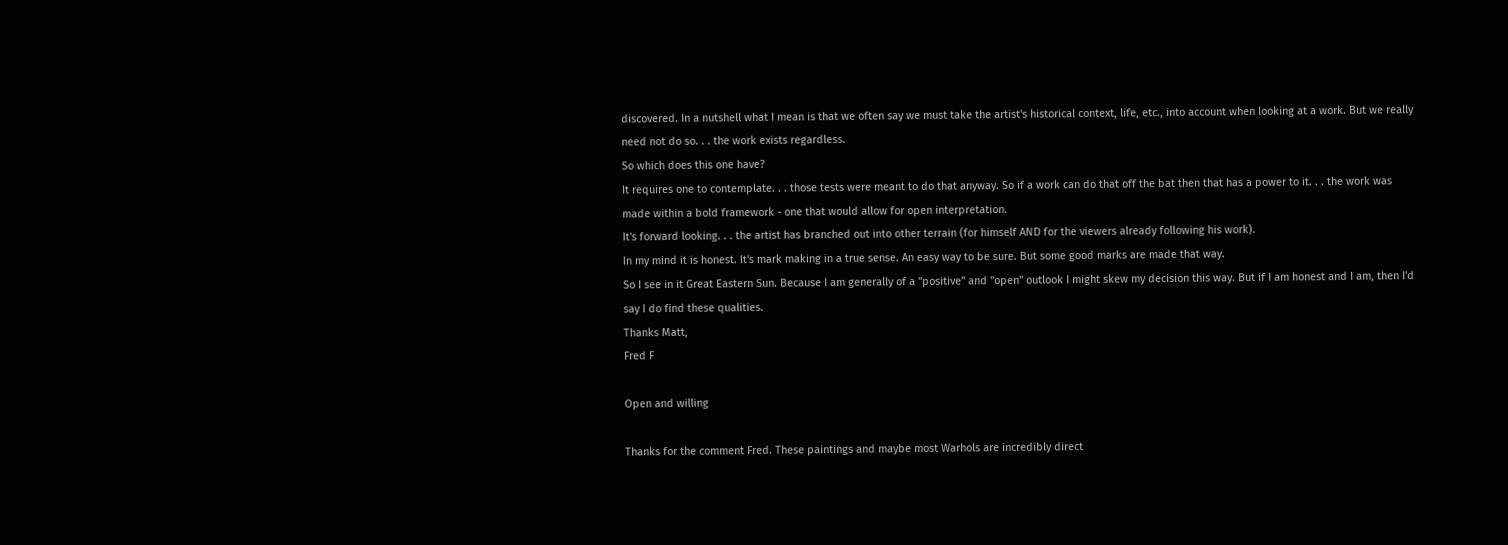discovered. In a nutshell what I mean is that we often say we must take the artist's historical context, life, etc., into account when looking at a work. But we really need not do so. . . the work exists regardless.
So which does this one have?
It requires one to contemplate. . . those tests were meant to do that anyway. So if a work can do that off the bat then that has a power to it. . . the work was made within a bold framework - one that would allow for open interpretation.
It's forward looking. . . the artist has branched out into other terrain (for himself AND for the viewers already following his work).
In my mind it is honest. It's mark making in a true sense. An easy way to be sure. But some good marks are made that way.
So I see in it Great Eastern Sun. Because I am generally of a "positive" and "open" outlook I might skew my decision this way. But if I am honest and I am, then I'd say I do find these qualities.
Thanks Matt,
Fred F

Open and willing

Thanks for the comment Fred. These paintings and maybe most Warhols are incredibly direct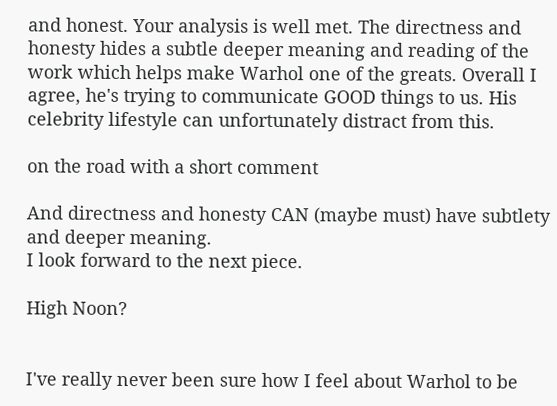and honest. Your analysis is well met. The directness and honesty hides a subtle deeper meaning and reading of the work which helps make Warhol one of the greats. Overall I agree, he's trying to communicate GOOD things to us. His celebrity lifestyle can unfortunately distract from this.

on the road with a short comment

And directness and honesty CAN (maybe must) have subtlety and deeper meaning.
I look forward to the next piece.

High Noon?


I've really never been sure how I feel about Warhol to be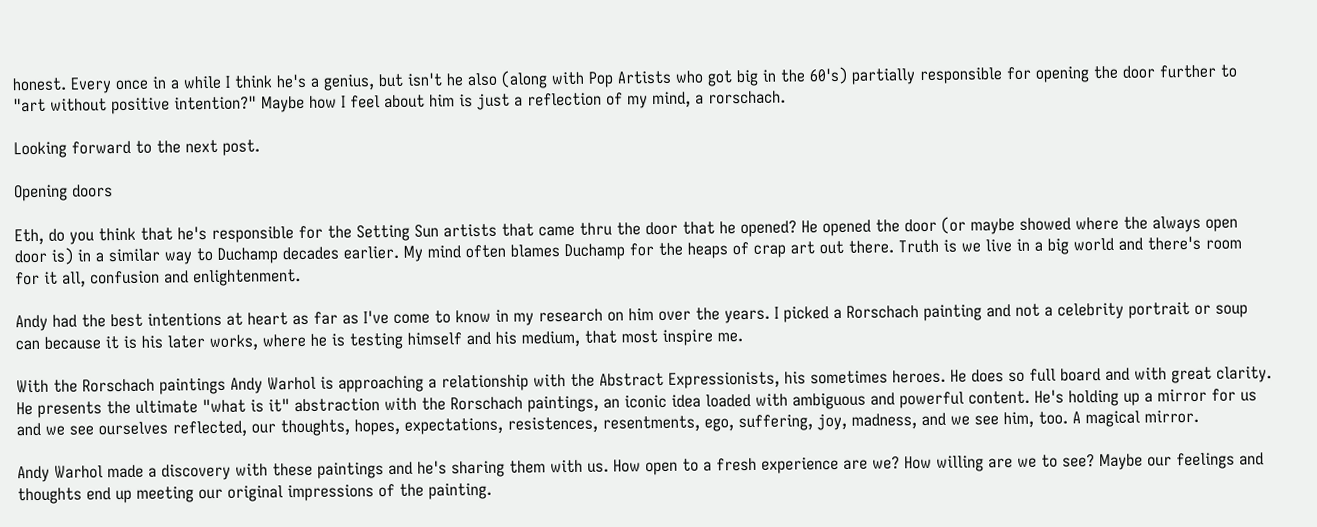honest. Every once in a while I think he's a genius, but isn't he also (along with Pop Artists who got big in the 60's) partially responsible for opening the door further to "art without positive intention?" Maybe how I feel about him is just a reflection of my mind, a rorschach.

Looking forward to the next post.

Opening doors

Eth, do you think that he's responsible for the Setting Sun artists that came thru the door that he opened? He opened the door (or maybe showed where the always open door is) in a similar way to Duchamp decades earlier. My mind often blames Duchamp for the heaps of crap art out there. Truth is we live in a big world and there's room for it all, confusion and enlightenment.

Andy had the best intentions at heart as far as I've come to know in my research on him over the years. I picked a Rorschach painting and not a celebrity portrait or soup can because it is his later works, where he is testing himself and his medium, that most inspire me.

With the Rorschach paintings Andy Warhol is approaching a relationship with the Abstract Expressionists, his sometimes heroes. He does so full board and with great clarity. He presents the ultimate "what is it" abstraction with the Rorschach paintings, an iconic idea loaded with ambiguous and powerful content. He's holding up a mirror for us and we see ourselves reflected, our thoughts, hopes, expectations, resistences, resentments, ego, suffering, joy, madness, and we see him, too. A magical mirror.

Andy Warhol made a discovery with these paintings and he's sharing them with us. How open to a fresh experience are we? How willing are we to see? Maybe our feelings and thoughts end up meeting our original impressions of the painting.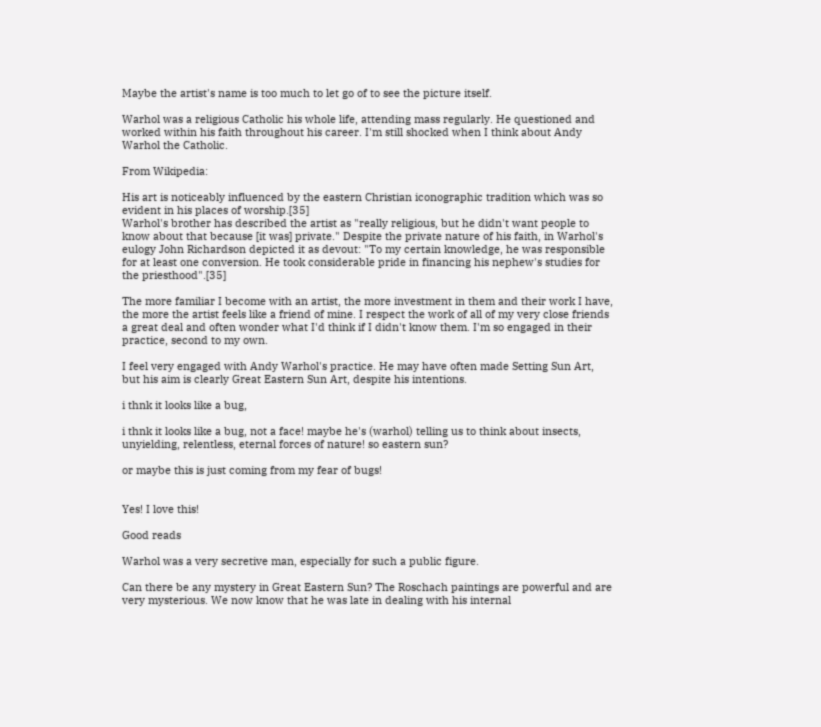Maybe the artist's name is too much to let go of to see the picture itself.

Warhol was a religious Catholic his whole life, attending mass regularly. He questioned and worked within his faith throughout his career. I'm still shocked when I think about Andy Warhol the Catholic.

From Wikipedia:

His art is noticeably influenced by the eastern Christian iconographic tradition which was so evident in his places of worship.[35]
Warhol's brother has described the artist as "really religious, but he didn't want people to know about that because [it was] private." Despite the private nature of his faith, in Warhol's eulogy John Richardson depicted it as devout: "To my certain knowledge, he was responsible for at least one conversion. He took considerable pride in financing his nephew's studies for the priesthood".[35]

The more familiar I become with an artist, the more investment in them and their work I have, the more the artist feels like a friend of mine. I respect the work of all of my very close friends a great deal and often wonder what I'd think if I didn't know them. I'm so engaged in their practice, second to my own.

I feel very engaged with Andy Warhol's practice. He may have often made Setting Sun Art, but his aim is clearly Great Eastern Sun Art, despite his intentions.

i thnk it looks like a bug,

i thnk it looks like a bug, not a face! maybe he's (warhol) telling us to think about insects, unyielding, relentless, eternal forces of nature! so eastern sun?

or maybe this is just coming from my fear of bugs!


Yes! I love this!

Good reads

Warhol was a very secretive man, especially for such a public figure.

Can there be any mystery in Great Eastern Sun? The Roschach paintings are powerful and are very mysterious. We now know that he was late in dealing with his internal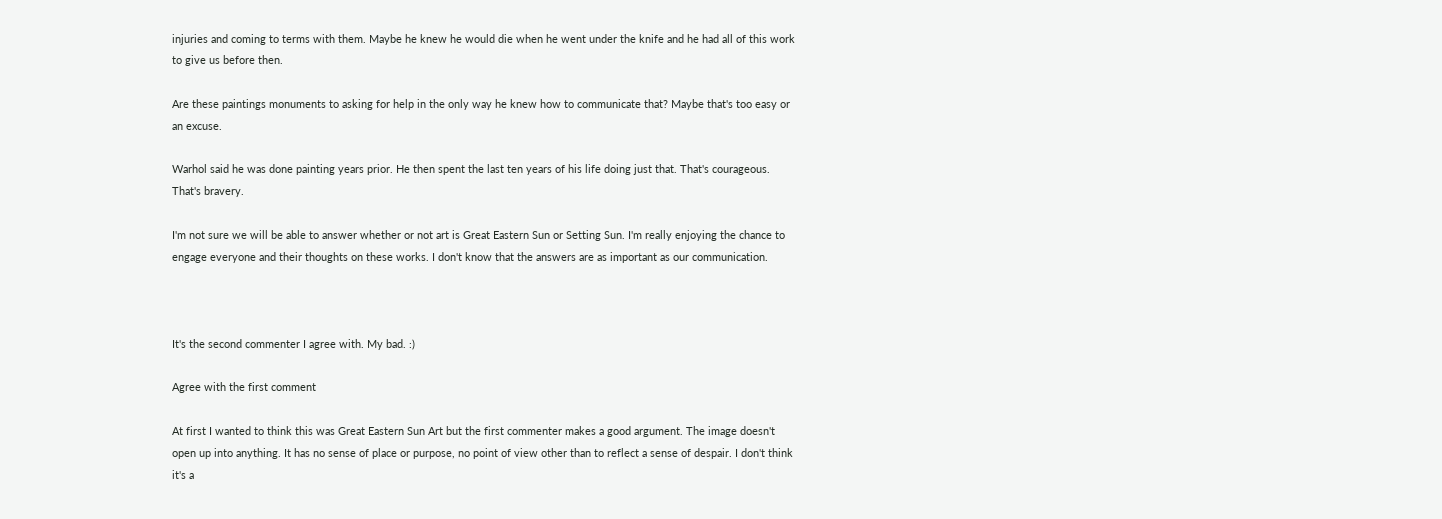injuries and coming to terms with them. Maybe he knew he would die when he went under the knife and he had all of this work to give us before then.

Are these paintings monuments to asking for help in the only way he knew how to communicate that? Maybe that's too easy or an excuse.

Warhol said he was done painting years prior. He then spent the last ten years of his life doing just that. That's courageous. That's bravery.

I'm not sure we will be able to answer whether or not art is Great Eastern Sun or Setting Sun. I'm really enjoying the chance to engage everyone and their thoughts on these works. I don't know that the answers are as important as our communication.



It's the second commenter I agree with. My bad. :)

Agree with the first comment

At first I wanted to think this was Great Eastern Sun Art but the first commenter makes a good argument. The image doesn't open up into anything. It has no sense of place or purpose, no point of view other than to reflect a sense of despair. I don't think it's a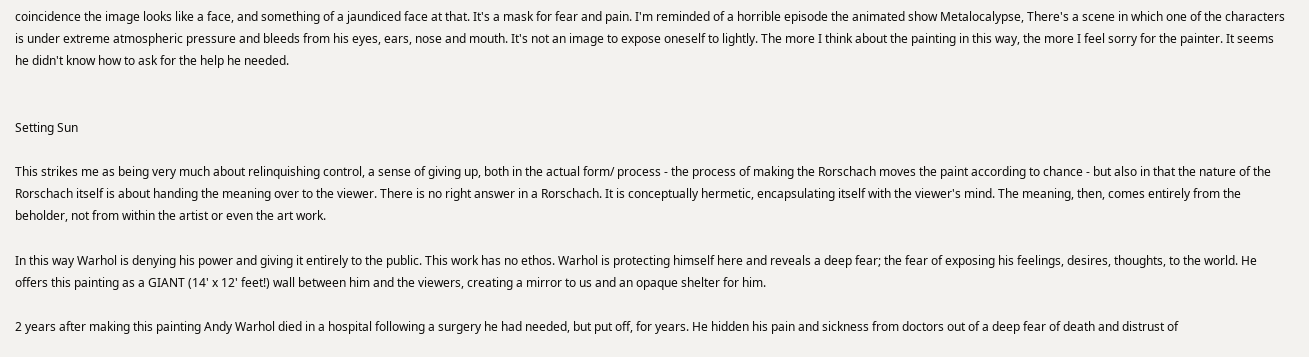coincidence the image looks like a face, and something of a jaundiced face at that. It's a mask for fear and pain. I'm reminded of a horrible episode the animated show Metalocalypse, There's a scene in which one of the characters is under extreme atmospheric pressure and bleeds from his eyes, ears, nose and mouth. It's not an image to expose oneself to lightly. The more I think about the painting in this way, the more I feel sorry for the painter. It seems he didn't know how to ask for the help he needed.


Setting Sun

This strikes me as being very much about relinquishing control, a sense of giving up, both in the actual form/ process - the process of making the Rorschach moves the paint according to chance - but also in that the nature of the Rorschach itself is about handing the meaning over to the viewer. There is no right answer in a Rorschach. It is conceptually hermetic, encapsulating itself with the viewer's mind. The meaning, then, comes entirely from the beholder, not from within the artist or even the art work.

In this way Warhol is denying his power and giving it entirely to the public. This work has no ethos. Warhol is protecting himself here and reveals a deep fear; the fear of exposing his feelings, desires, thoughts, to the world. He offers this painting as a GIANT (14' x 12' feet!) wall between him and the viewers, creating a mirror to us and an opaque shelter for him.

2 years after making this painting Andy Warhol died in a hospital following a surgery he had needed, but put off, for years. He hidden his pain and sickness from doctors out of a deep fear of death and distrust of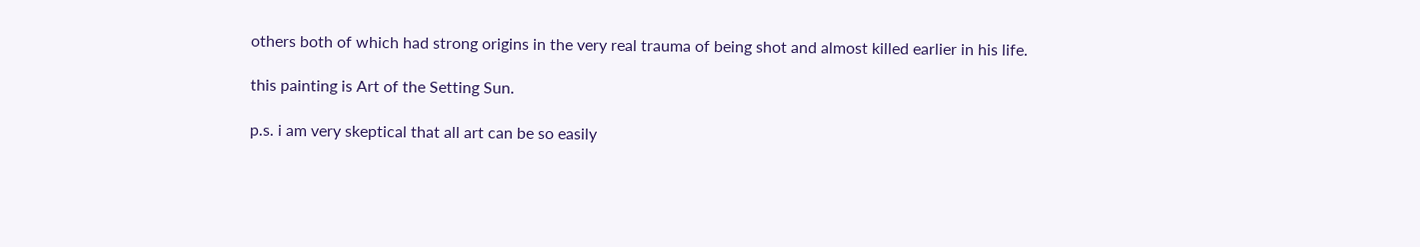others both of which had strong origins in the very real trauma of being shot and almost killed earlier in his life.

this painting is Art of the Setting Sun.

p.s. i am very skeptical that all art can be so easily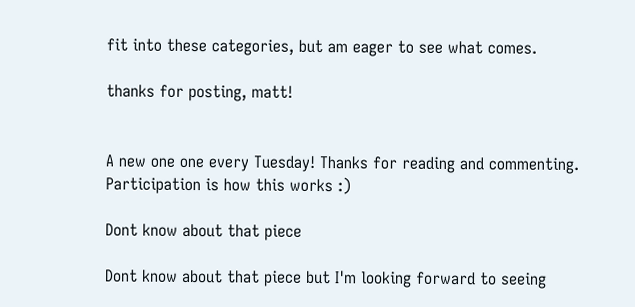fit into these categories, but am eager to see what comes.

thanks for posting, matt!


A new one one every Tuesday! Thanks for reading and commenting. Participation is how this works :)

Dont know about that piece

Dont know about that piece but I'm looking forward to seeing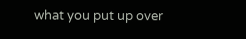what you put up over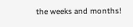the weeks and months!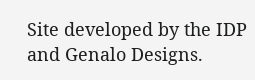Site developed by the IDP and Genalo Designs.